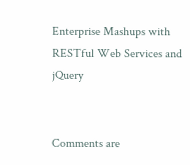Enterprise Mashups with RESTful Web Services and jQuery


Comments are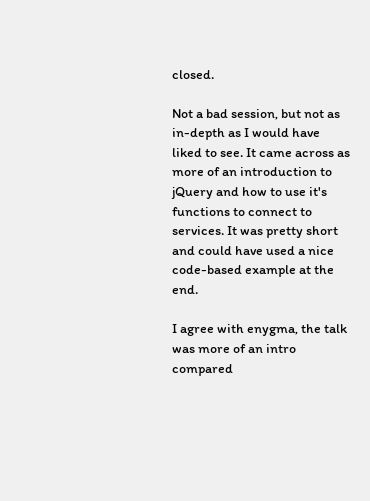closed.

Not a bad session, but not as in-depth as I would have liked to see. It came across as more of an introduction to jQuery and how to use it's functions to connect to services. It was pretty short and could have used a nice code-based example at the end.

I agree with enygma, the talk was more of an intro compared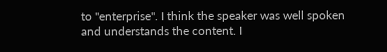to "enterprise". I think the speaker was well spoken and understands the content. I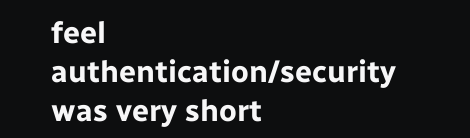feel authentication/security was very short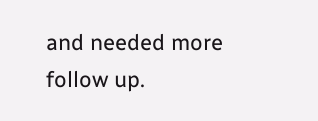and needed more follow up.